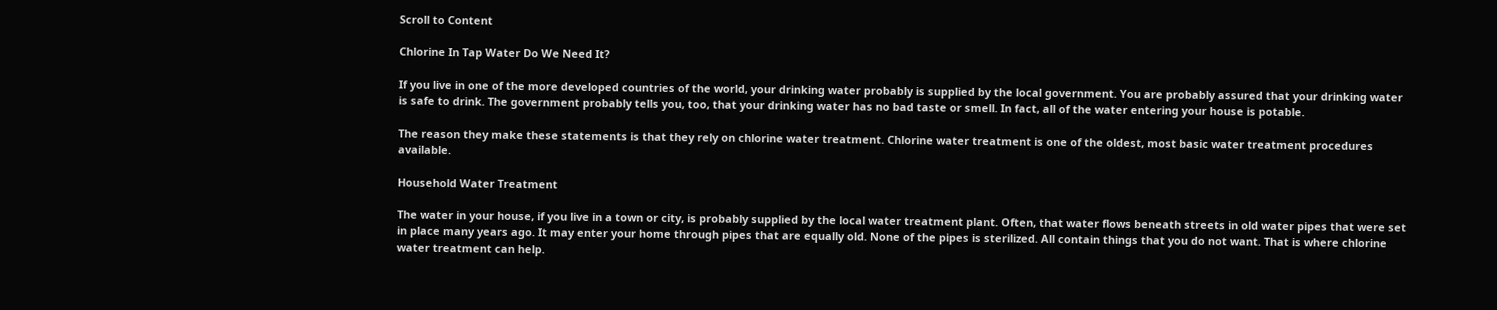Scroll to Content

Chlorine In Tap Water Do We Need It?

If you live in one of the more developed countries of the world, your drinking water probably is supplied by the local government. You are probably assured that your drinking water is safe to drink. The government probably tells you, too, that your drinking water has no bad taste or smell. In fact, all of the water entering your house is potable.

The reason they make these statements is that they rely on chlorine water treatment. Chlorine water treatment is one of the oldest, most basic water treatment procedures available.

Household Water Treatment

The water in your house, if you live in a town or city, is probably supplied by the local water treatment plant. Often, that water flows beneath streets in old water pipes that were set in place many years ago. It may enter your home through pipes that are equally old. None of the pipes is sterilized. All contain things that you do not want. That is where chlorine water treatment can help.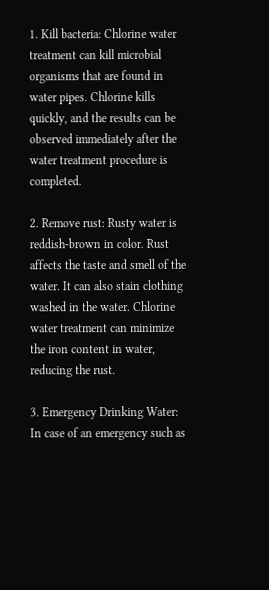1. Kill bacteria: Chlorine water treatment can kill microbial organisms that are found in water pipes. Chlorine kills quickly, and the results can be observed immediately after the water treatment procedure is completed.

2. Remove rust: Rusty water is reddish-brown in color. Rust affects the taste and smell of the water. It can also stain clothing washed in the water. Chlorine water treatment can minimize the iron content in water, reducing the rust.

3. Emergency Drinking Water: In case of an emergency such as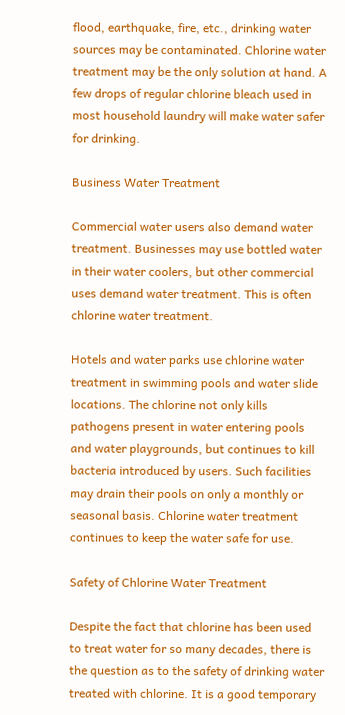flood, earthquake, fire, etc., drinking water sources may be contaminated. Chlorine water treatment may be the only solution at hand. A few drops of regular chlorine bleach used in most household laundry will make water safer for drinking.

Business Water Treatment

Commercial water users also demand water treatment. Businesses may use bottled water in their water coolers, but other commercial uses demand water treatment. This is often chlorine water treatment.

Hotels and water parks use chlorine water treatment in swimming pools and water slide locations. The chlorine not only kills pathogens present in water entering pools and water playgrounds, but continues to kill bacteria introduced by users. Such facilities may drain their pools on only a monthly or seasonal basis. Chlorine water treatment continues to keep the water safe for use.

Safety of Chlorine Water Treatment

Despite the fact that chlorine has been used to treat water for so many decades, there is the question as to the safety of drinking water treated with chlorine. It is a good temporary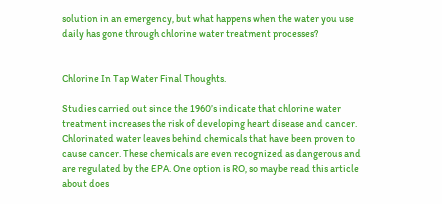solution in an emergency, but what happens when the water you use daily has gone through chlorine water treatment processes?


Chlorine In Tap Water Final Thoughts.

Studies carried out since the 1960’s indicate that chlorine water treatment increases the risk of developing heart disease and cancer. Chlorinated water leaves behind chemicals that have been proven to cause cancer. These chemicals are even recognized as dangerous and are regulated by the EPA. One option is RO, so maybe read this article about does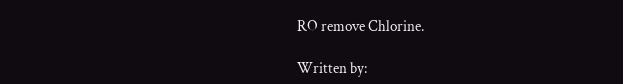RO remove Chlorine.

Written by: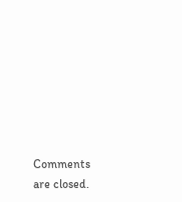Comments are closed.